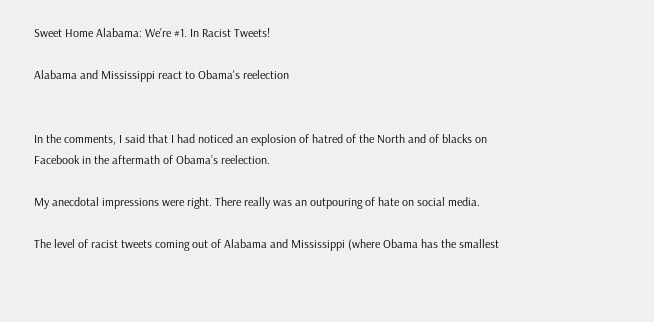Sweet Home Alabama: We’re #1. In Racist Tweets!

Alabama and Mississippi react to Obama's reelection


In the comments, I said that I had noticed an explosion of hatred of the North and of blacks on Facebook in the aftermath of Obama’s reelection.

My anecdotal impressions were right. There really was an outpouring of hate on social media.

The level of racist tweets coming out of Alabama and Mississippi (where Obama has the smallest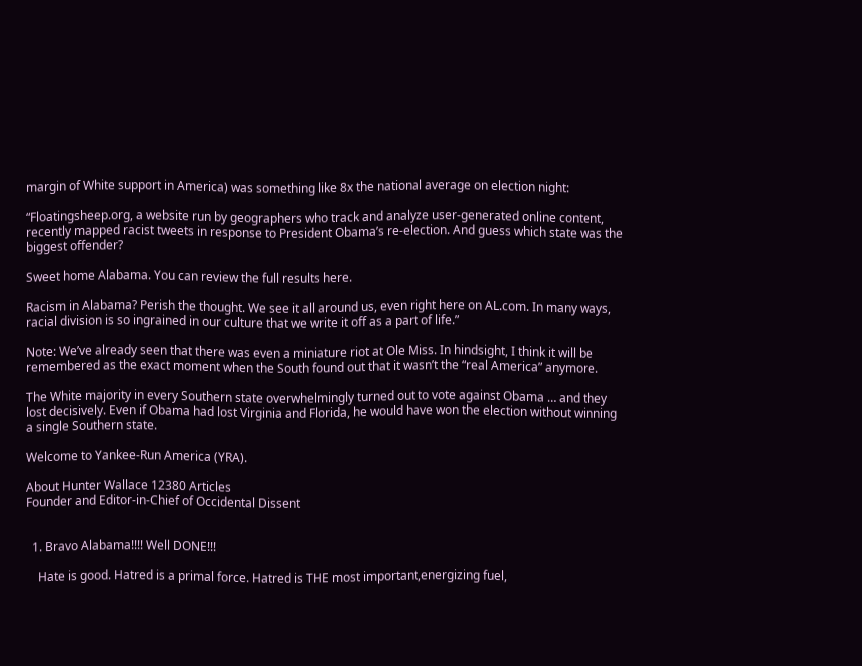margin of White support in America) was something like 8x the national average on election night:

“Floatingsheep.org, a website run by geographers who track and analyze user-generated online content, recently mapped racist tweets in response to President Obama’s re-election. And guess which state was the biggest offender?

Sweet home Alabama. You can review the full results here.

Racism in Alabama? Perish the thought. We see it all around us, even right here on AL.com. In many ways, racial division is so ingrained in our culture that we write it off as a part of life.”

Note: We’ve already seen that there was even a miniature riot at Ole Miss. In hindsight, I think it will be remembered as the exact moment when the South found out that it wasn’t the “real America” anymore.

The White majority in every Southern state overwhelmingly turned out to vote against Obama … and they lost decisively. Even if Obama had lost Virginia and Florida, he would have won the election without winning a single Southern state.

Welcome to Yankee-Run America (YRA).

About Hunter Wallace 12380 Articles
Founder and Editor-in-Chief of Occidental Dissent


  1. Bravo Alabama!!!! Well DONE!!!

    Hate is good. Hatred is a primal force. Hatred is THE most important,energizing fuel,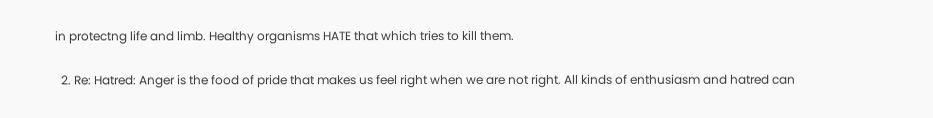in protectng life and limb. Healthy organisms HATE that which tries to kill them.

  2. Re: Hatred: Anger is the food of pride that makes us feel right when we are not right. All kinds of enthusiasm and hatred can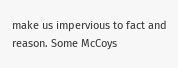make us impervious to fact and reason. Some McCoys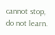cannot stop, do not learn.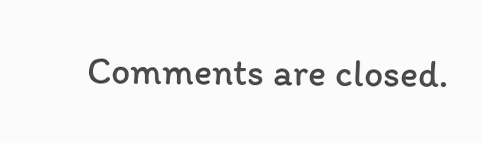Comments are closed.